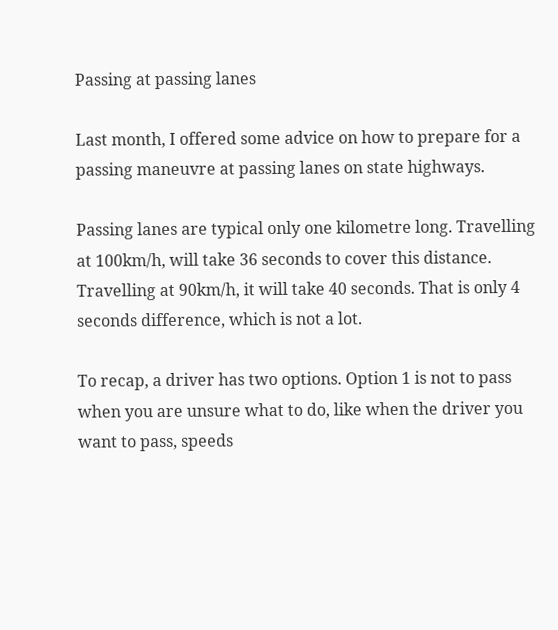Passing at passing lanes

Last month, I offered some advice on how to prepare for a passing maneuvre at passing lanes on state highways.

Passing lanes are typical only one kilometre long. Travelling at 100km/h, will take 36 seconds to cover this distance. Travelling at 90km/h, it will take 40 seconds. That is only 4 seconds difference, which is not a lot.

To recap, a driver has two options. Option 1 is not to pass when you are unsure what to do, like when the driver you want to pass, speeds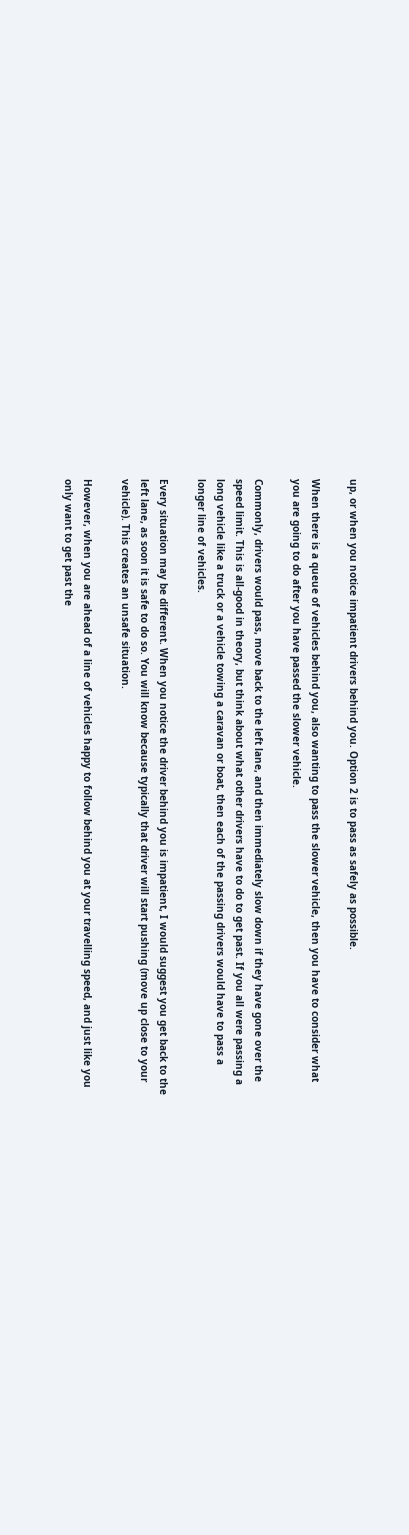up, or when you notice impatient drivers behind you. Option 2 is to pass as safely as possible.

When there is a queue of vehicles behind you, also wanting to pass the slower vehicle, then you have to consider what you are going to do after you have passed the slower vehicle.

Commonly, drivers would pass, move back to the left lane, and then immediately slow down if they have gone over the speed limit. This is all-good in theory, but think about what other drivers have to do to get past. If you all were passing a long vehicle like a truck or a vehicle towing a caravan or boat, then each of the passing drivers would have to pass a longer line of vehicles.

Every situation may be different. When you notice the driver behind you is impatient, I would suggest you get back to the left lane, as soon it is safe to do so. You will know because typically that driver will start pushing (move up close to your vehicle). This creates an unsafe situation.

However, when you are ahead of a line of vehicles happy to follow behind you at your travelling speed, and just like you only want to get past the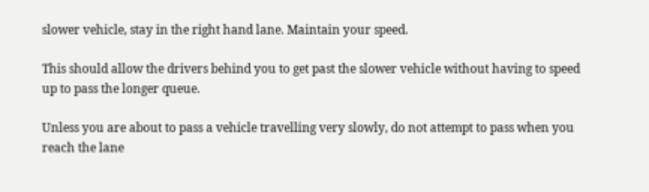slower vehicle, stay in the right hand lane. Maintain your speed.

This should allow the drivers behind you to get past the slower vehicle without having to speed up to pass the longer queue.

Unless you are about to pass a vehicle travelling very slowly, do not attempt to pass when you reach the lane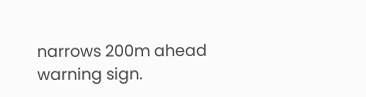narrows 200m ahead warning sign.